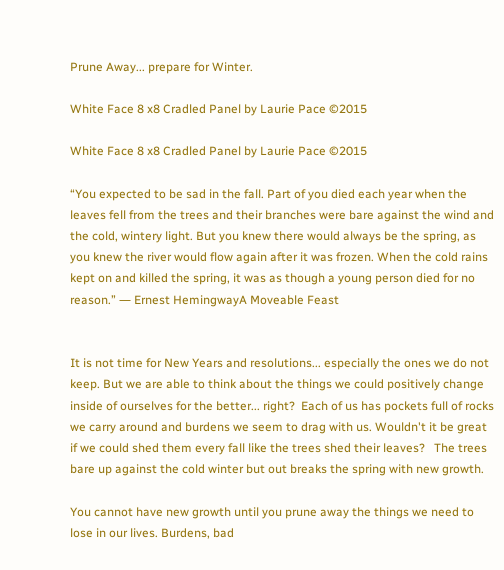Prune Away... prepare for Winter.

White Face 8 x8 Cradled Panel by Laurie Pace ©2015

White Face 8 x8 Cradled Panel by Laurie Pace ©2015

“You expected to be sad in the fall. Part of you died each year when the leaves fell from the trees and their branches were bare against the wind and the cold, wintery light. But you knew there would always be the spring, as you knew the river would flow again after it was frozen. When the cold rains kept on and killed the spring, it was as though a young person died for no reason.” ― Ernest HemingwayA Moveable Feast


It is not time for New Years and resolutions... especially the ones we do not keep. But we are able to think about the things we could positively change inside of ourselves for the better... right?  Each of us has pockets full of rocks we carry around and burdens we seem to drag with us. Wouldn't it be great if we could shed them every fall like the trees shed their leaves?   The trees bare up against the cold winter but out breaks the spring with new growth.

You cannot have new growth until you prune away the things we need to lose in our lives. Burdens, bad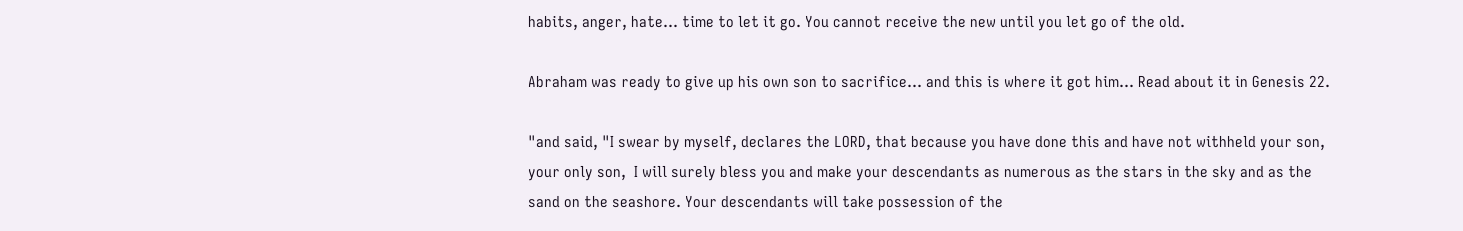habits, anger, hate... time to let it go. You cannot receive the new until you let go of the old.

Abraham was ready to give up his own son to sacrifice... and this is where it got him... Read about it in Genesis 22.

"and said, "I swear by myself, declares the LORD, that because you have done this and have not withheld your son, your only son,  I will surely bless you and make your descendants as numerous as the stars in the sky and as the sand on the seashore. Your descendants will take possession of the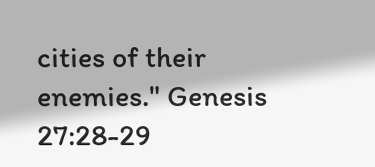cities of their enemies." Genesis 27:28-29